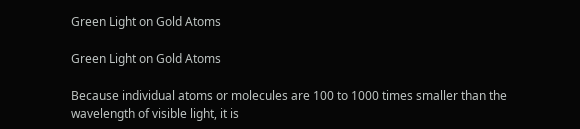Green Light on Gold Atoms

Green Light on Gold Atoms

Because individual atoms or molecules are 100 to 1000 times smaller than the wavelength of visible light, it is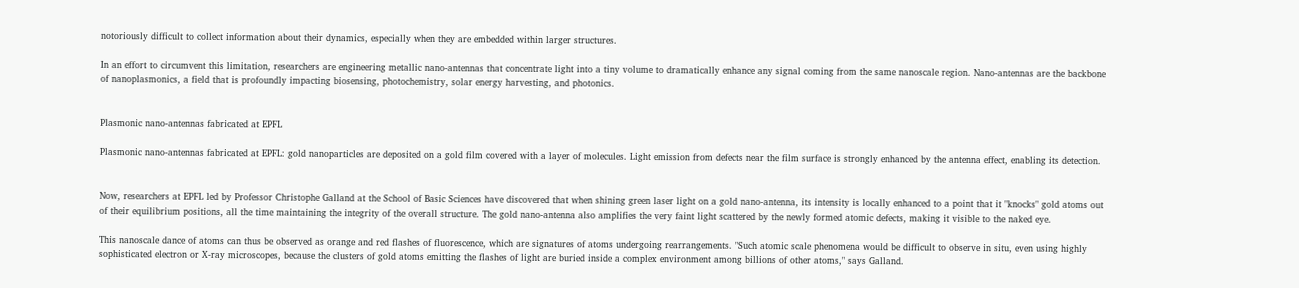notoriously difficult to collect information about their dynamics, especially when they are embedded within larger structures.

In an effort to circumvent this limitation, researchers are engineering metallic nano-antennas that concentrate light into a tiny volume to dramatically enhance any signal coming from the same nanoscale region. Nano-antennas are the backbone of nanoplasmonics, a field that is profoundly impacting biosensing, photochemistry, solar energy harvesting, and photonics.


Plasmonic nano-antennas fabricated at EPFL

Plasmonic nano-antennas fabricated at EPFL: gold nanoparticles are deposited on a gold film covered with a layer of molecules. Light emission from defects near the film surface is strongly enhanced by the antenna effect, enabling its detection.


Now, researchers at EPFL led by Professor Christophe Galland at the School of Basic Sciences have discovered that when shining green laser light on a gold nano-antenna, its intensity is locally enhanced to a point that it "knocks" gold atoms out of their equilibrium positions, all the time maintaining the integrity of the overall structure. The gold nano-antenna also amplifies the very faint light scattered by the newly formed atomic defects, making it visible to the naked eye.

This nanoscale dance of atoms can thus be observed as orange and red flashes of fluorescence, which are signatures of atoms undergoing rearrangements. "Such atomic scale phenomena would be difficult to observe in situ, even using highly sophisticated electron or X-ray microscopes, because the clusters of gold atoms emitting the flashes of light are buried inside a complex environment among billions of other atoms," says Galland.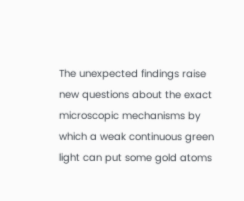The unexpected findings raise new questions about the exact microscopic mechanisms by which a weak continuous green light can put some gold atoms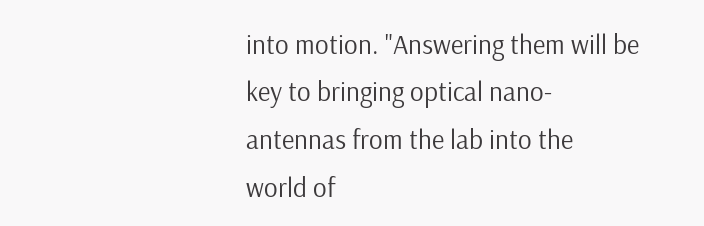into motion. "Answering them will be key to bringing optical nano-antennas from the lab into the world of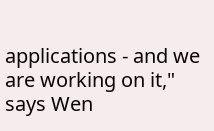applications - and we are working on it," says Wen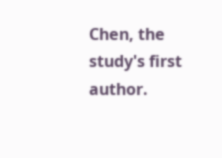Chen, the study's first author.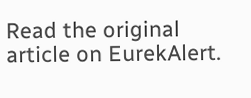Read the original article on EurekAlert.